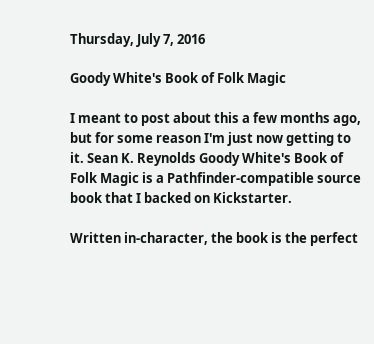Thursday, July 7, 2016

Goody White's Book of Folk Magic

I meant to post about this a few months ago, but for some reason I'm just now getting to it. Sean K. Reynolds Goody White's Book of Folk Magic is a Pathfinder-compatible source book that I backed on Kickstarter.

Written in-character, the book is the perfect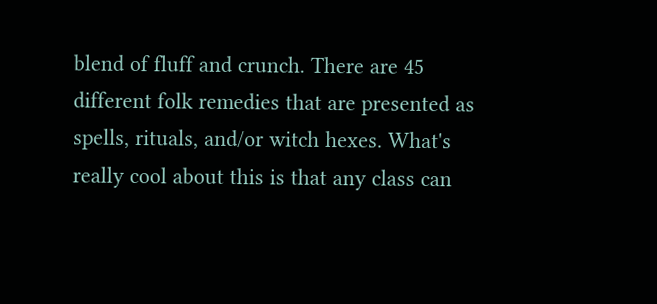blend of fluff and crunch. There are 45 different folk remedies that are presented as spells, rituals, and/or witch hexes. What's really cool about this is that any class can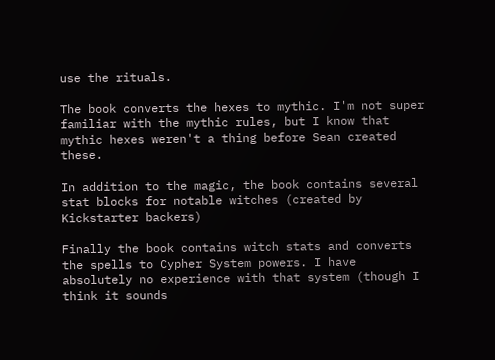use the rituals.

The book converts the hexes to mythic. I'm not super familiar with the mythic rules, but I know that mythic hexes weren't a thing before Sean created these.

In addition to the magic, the book contains several stat blocks for notable witches (created by Kickstarter backers)

Finally the book contains witch stats and converts the spells to Cypher System powers. I have absolutely no experience with that system (though I think it sounds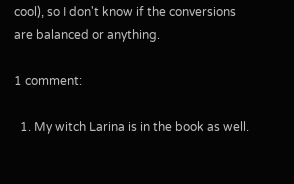cool), so I don't know if the conversions are balanced or anything.

1 comment:

  1. My witch Larina is in the book as well.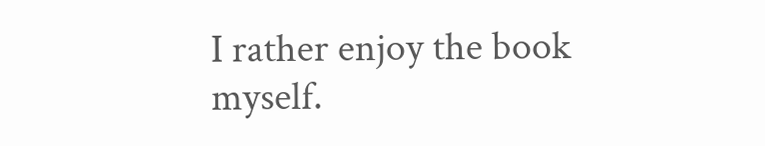I rather enjoy the book myself.